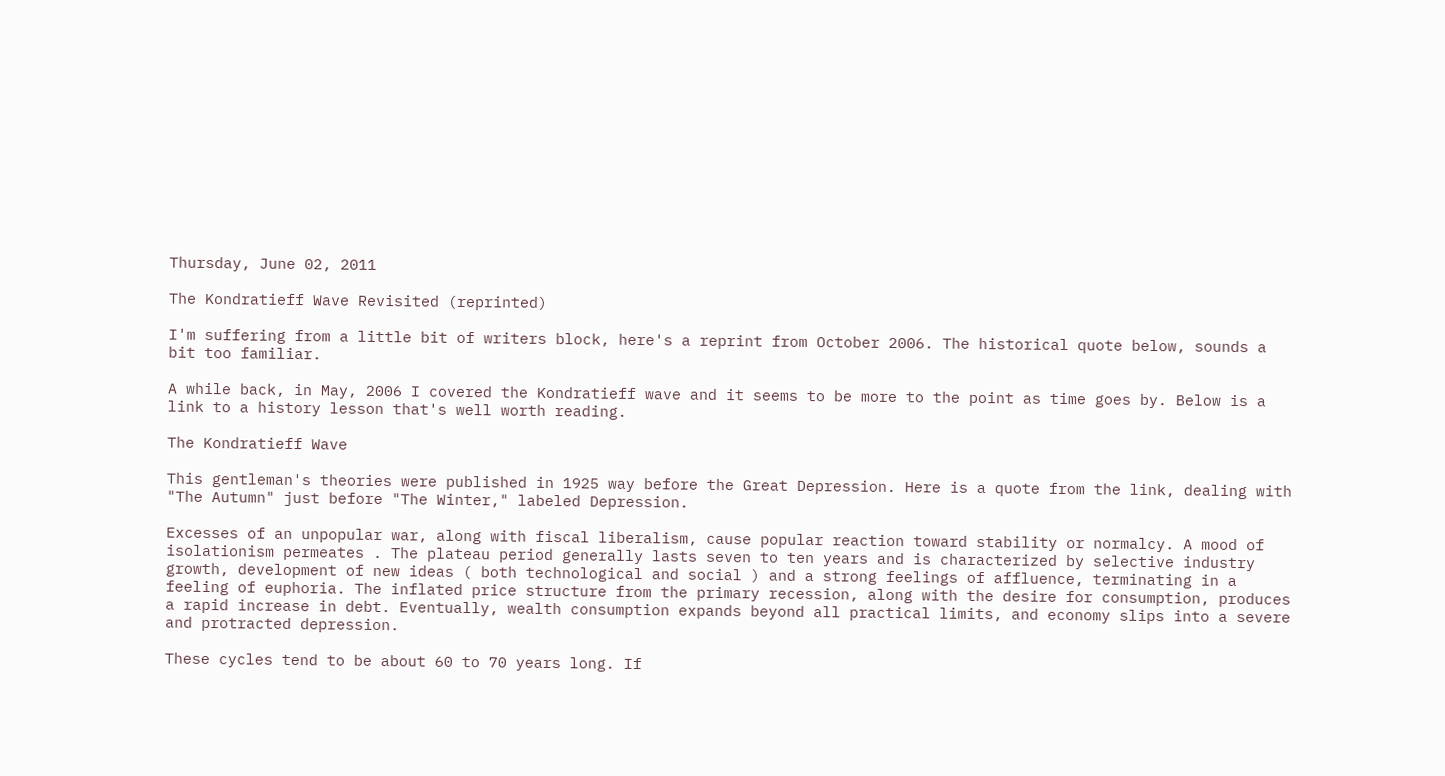Thursday, June 02, 2011

The Kondratieff Wave Revisited (reprinted)

I'm suffering from a little bit of writers block, here's a reprint from October 2006. The historical quote below, sounds a bit too familiar.

A while back, in May, 2006 I covered the Kondratieff wave and it seems to be more to the point as time goes by. Below is a link to a history lesson that's well worth reading.

The Kondratieff Wave

This gentleman's theories were published in 1925 way before the Great Depression. Here is a quote from the link, dealing with "The Autumn" just before "The Winter," labeled Depression.

Excesses of an unpopular war, along with fiscal liberalism, cause popular reaction toward stability or normalcy. A mood of isolationism permeates . The plateau period generally lasts seven to ten years and is characterized by selective industry growth, development of new ideas ( both technological and social ) and a strong feelings of affluence, terminating in a feeling of euphoria. The inflated price structure from the primary recession, along with the desire for consumption, produces a rapid increase in debt. Eventually, wealth consumption expands beyond all practical limits, and economy slips into a severe and protracted depression.

These cycles tend to be about 60 to 70 years long. If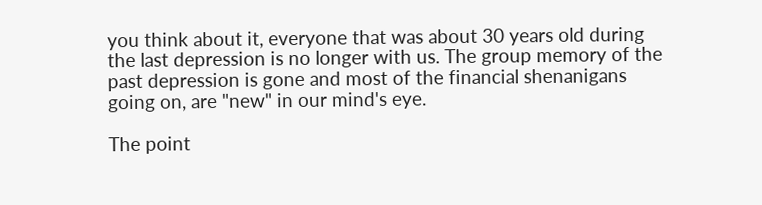you think about it, everyone that was about 30 years old during the last depression is no longer with us. The group memory of the past depression is gone and most of the financial shenanigans going on, are "new" in our mind's eye.

The point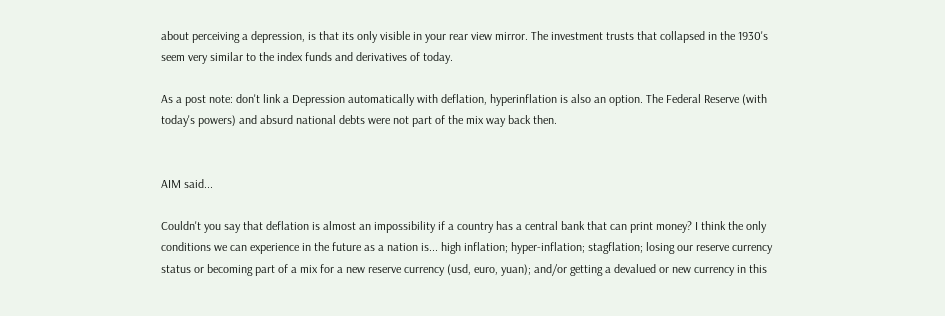about perceiving a depression, is that its only visible in your rear view mirror. The investment trusts that collapsed in the 1930's seem very similar to the index funds and derivatives of today.

As a post note: don't link a Depression automatically with deflation, hyperinflation is also an option. The Federal Reserve (with today's powers) and absurd national debts were not part of the mix way back then.


AIM said...

Couldn't you say that deflation is almost an impossibility if a country has a central bank that can print money? I think the only conditions we can experience in the future as a nation is... high inflation; hyper-inflation; stagflation; losing our reserve currency status or becoming part of a mix for a new reserve currency (usd, euro, yuan); and/or getting a devalued or new currency in this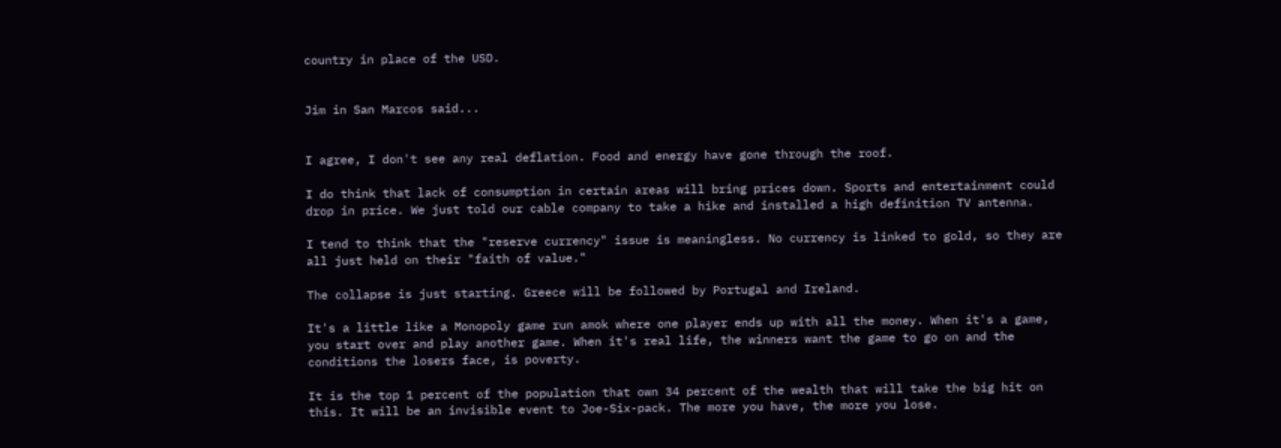country in place of the USD.


Jim in San Marcos said...


I agree, I don't see any real deflation. Food and energy have gone through the roof.

I do think that lack of consumption in certain areas will bring prices down. Sports and entertainment could drop in price. We just told our cable company to take a hike and installed a high definition TV antenna.

I tend to think that the "reserve currency" issue is meaningless. No currency is linked to gold, so they are all just held on their "faith of value."

The collapse is just starting. Greece will be followed by Portugal and Ireland.

It's a little like a Monopoly game run amok where one player ends up with all the money. When it's a game, you start over and play another game. When it's real life, the winners want the game to go on and the conditions the losers face, is poverty.

It is the top 1 percent of the population that own 34 percent of the wealth that will take the big hit on this. It will be an invisible event to Joe-Six-pack. The more you have, the more you lose.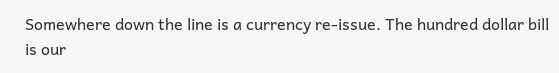Somewhere down the line is a currency re-issue. The hundred dollar bill is our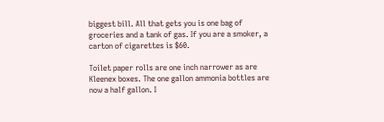biggest bill. All that gets you is one bag of groceries and a tank of gas. If you are a smoker, a carton of cigarettes is $60.

Toilet paper rolls are one inch narrower as are Kleenex boxes. The one gallon ammonia bottles are now a half gallon. I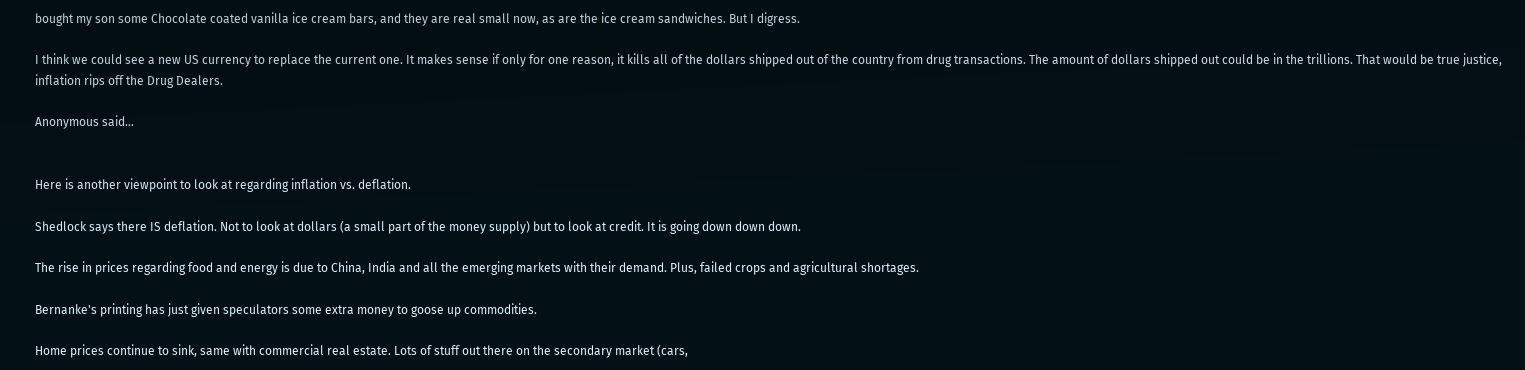bought my son some Chocolate coated vanilla ice cream bars, and they are real small now, as are the ice cream sandwiches. But I digress.

I think we could see a new US currency to replace the current one. It makes sense if only for one reason, it kills all of the dollars shipped out of the country from drug transactions. The amount of dollars shipped out could be in the trillions. That would be true justice, inflation rips off the Drug Dealers.

Anonymous said...


Here is another viewpoint to look at regarding inflation vs. deflation.

Shedlock says there IS deflation. Not to look at dollars (a small part of the money supply) but to look at credit. It is going down down down.

The rise in prices regarding food and energy is due to China, India and all the emerging markets with their demand. Plus, failed crops and agricultural shortages.

Bernanke's printing has just given speculators some extra money to goose up commodities.

Home prices continue to sink, same with commercial real estate. Lots of stuff out there on the secondary market (cars,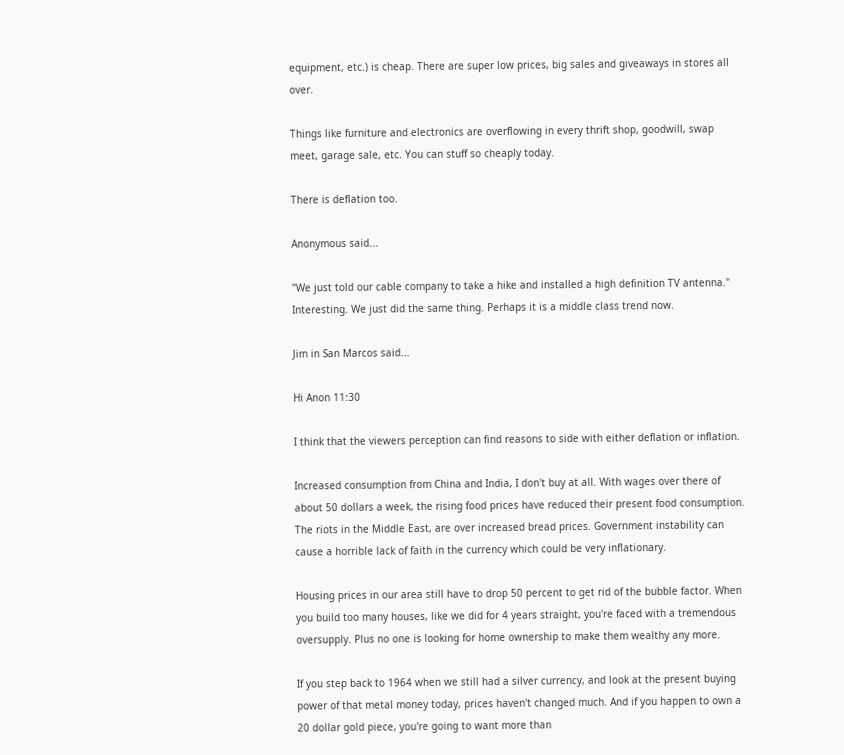equipment, etc.) is cheap. There are super low prices, big sales and giveaways in stores all over.

Things like furniture and electronics are overflowing in every thrift shop, goodwill, swap meet, garage sale, etc. You can stuff so cheaply today.

There is deflation too.

Anonymous said...

"We just told our cable company to take a hike and installed a high definition TV antenna."
Interesting. We just did the same thing. Perhaps it is a middle class trend now.

Jim in San Marcos said...

Hi Anon 11:30

I think that the viewers perception can find reasons to side with either deflation or inflation.

Increased consumption from China and India, I don't buy at all. With wages over there of about 50 dollars a week, the rising food prices have reduced their present food consumption. The riots in the Middle East, are over increased bread prices. Government instability can cause a horrible lack of faith in the currency which could be very inflationary.

Housing prices in our area still have to drop 50 percent to get rid of the bubble factor. When you build too many houses, like we did for 4 years straight, you're faced with a tremendous oversupply. Plus no one is looking for home ownership to make them wealthy any more.

If you step back to 1964 when we still had a silver currency, and look at the present buying power of that metal money today, prices haven't changed much. And if you happen to own a 20 dollar gold piece, you're going to want more than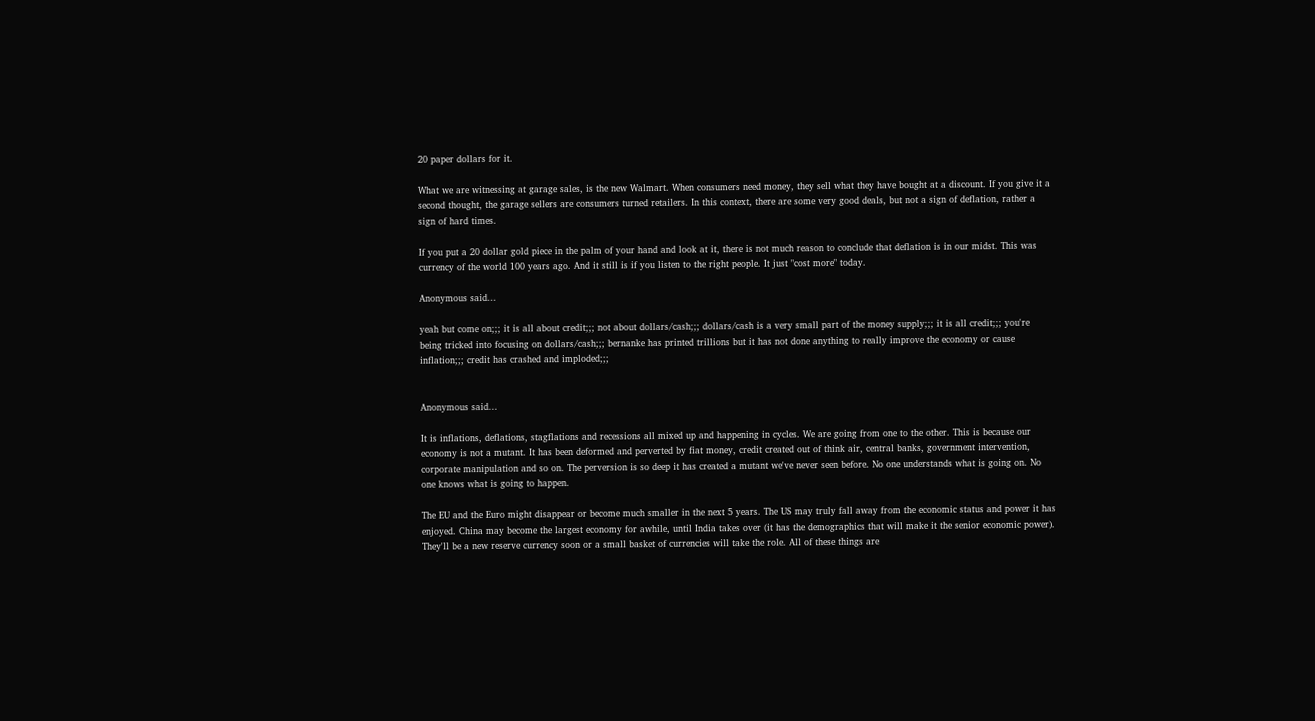20 paper dollars for it.

What we are witnessing at garage sales, is the new Walmart. When consumers need money, they sell what they have bought at a discount. If you give it a second thought, the garage sellers are consumers turned retailers. In this context, there are some very good deals, but not a sign of deflation, rather a sign of hard times.

If you put a 20 dollar gold piece in the palm of your hand and look at it, there is not much reason to conclude that deflation is in our midst. This was currency of the world 100 years ago. And it still is if you listen to the right people. It just "cost more" today.

Anonymous said...

yeah but come on;;; it is all about credit;;; not about dollars/cash;;; dollars/cash is a very small part of the money supply;;; it is all credit;;; you're being tricked into focusing on dollars/cash;;; bernanke has printed trillions but it has not done anything to really improve the economy or cause inflation;;; credit has crashed and imploded;;;


Anonymous said...

It is inflations, deflations, stagflations and recessions all mixed up and happening in cycles. We are going from one to the other. This is because our economy is not a mutant. It has been deformed and perverted by fiat money, credit created out of think air, central banks, government intervention, corporate manipulation and so on. The perversion is so deep it has created a mutant we've never seen before. No one understands what is going on. No one knows what is going to happen.

The EU and the Euro might disappear or become much smaller in the next 5 years. The US may truly fall away from the economic status and power it has enjoyed. China may become the largest economy for awhile, until India takes over (it has the demographics that will make it the senior economic power). They'll be a new reserve currency soon or a small basket of currencies will take the role. All of these things are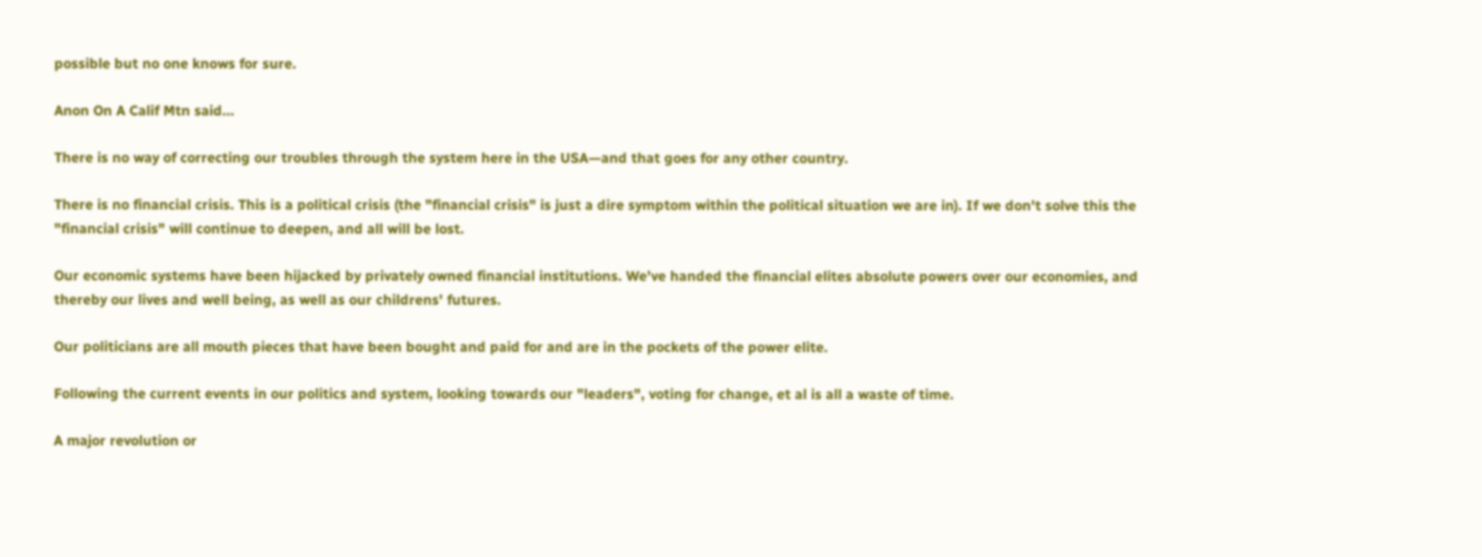possible but no one knows for sure.

Anon On A Calif Mtn said...

There is no way of correcting our troubles through the system here in the USA—and that goes for any other country.

There is no financial crisis. This is a political crisis (the "financial crisis" is just a dire symptom within the political situation we are in). If we don't solve this the "financial crisis" will continue to deepen, and all will be lost.

Our economic systems have been hijacked by privately owned financial institutions. We've handed the financial elites absolute powers over our economies, and thereby our lives and well being, as well as our childrens' futures.

Our politicians are all mouth pieces that have been bought and paid for and are in the pockets of the power elite.

Following the current events in our politics and system, looking towards our "leaders", voting for change, et al is all a waste of time.

A major revolution or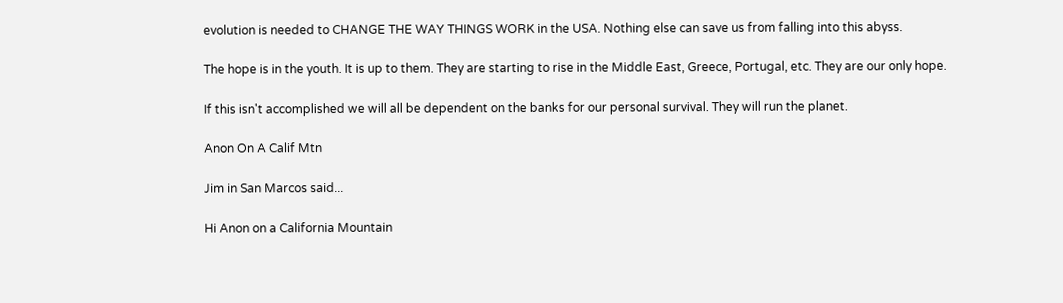evolution is needed to CHANGE THE WAY THINGS WORK in the USA. Nothing else can save us from falling into this abyss.

The hope is in the youth. It is up to them. They are starting to rise in the Middle East, Greece, Portugal, etc. They are our only hope.

If this isn't accomplished we will all be dependent on the banks for our personal survival. They will run the planet.

Anon On A Calif Mtn

Jim in San Marcos said...

Hi Anon on a California Mountain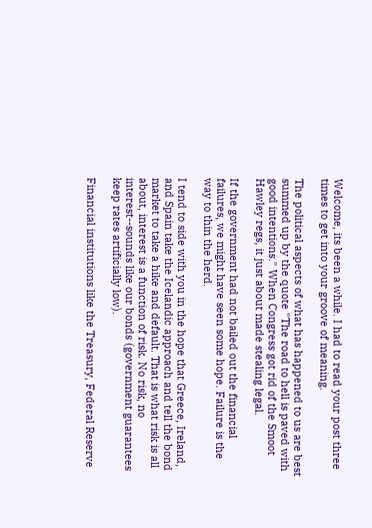Welcome, its been a while. I had to read your post three times to get into your groove of meaning.

The political aspects of what has happened to us are best summed up by the quote "The road to hell is paved with good intentions." When Congress got rid of the Smoot Hawley regs, it just about made stealing legal.

If the government had not bailed out the financial failures, we might have seen some hope. Failure is the way to thin the herd.

I tend to side with you in the hope that Greece, Ireland, and Spain take the Icelandic approach and tell the bond market to take a hike and default. That is what risk is all about, interest is a function of risk. No risk, no interest--sounds like our bonds (government guarantees keep rates artificially low).

Financial institutions like the Treasury, Federal Reserve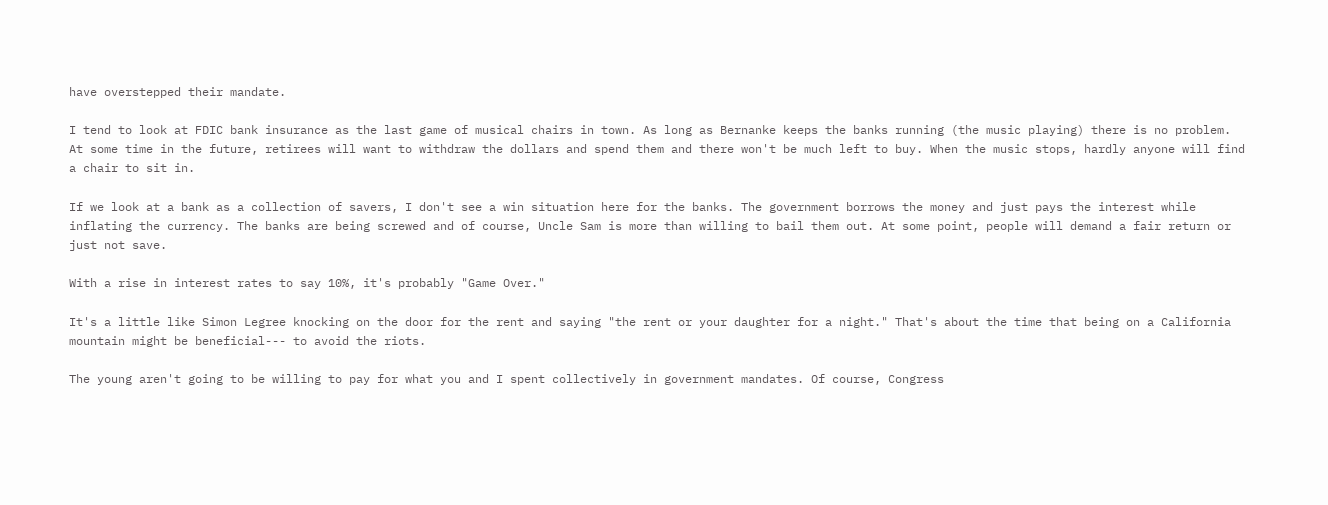have overstepped their mandate.

I tend to look at FDIC bank insurance as the last game of musical chairs in town. As long as Bernanke keeps the banks running (the music playing) there is no problem. At some time in the future, retirees will want to withdraw the dollars and spend them and there won't be much left to buy. When the music stops, hardly anyone will find a chair to sit in.

If we look at a bank as a collection of savers, I don't see a win situation here for the banks. The government borrows the money and just pays the interest while inflating the currency. The banks are being screwed and of course, Uncle Sam is more than willing to bail them out. At some point, people will demand a fair return or just not save.

With a rise in interest rates to say 10%, it's probably "Game Over."

It's a little like Simon Legree knocking on the door for the rent and saying "the rent or your daughter for a night." That's about the time that being on a California mountain might be beneficial--- to avoid the riots.

The young aren't going to be willing to pay for what you and I spent collectively in government mandates. Of course, Congress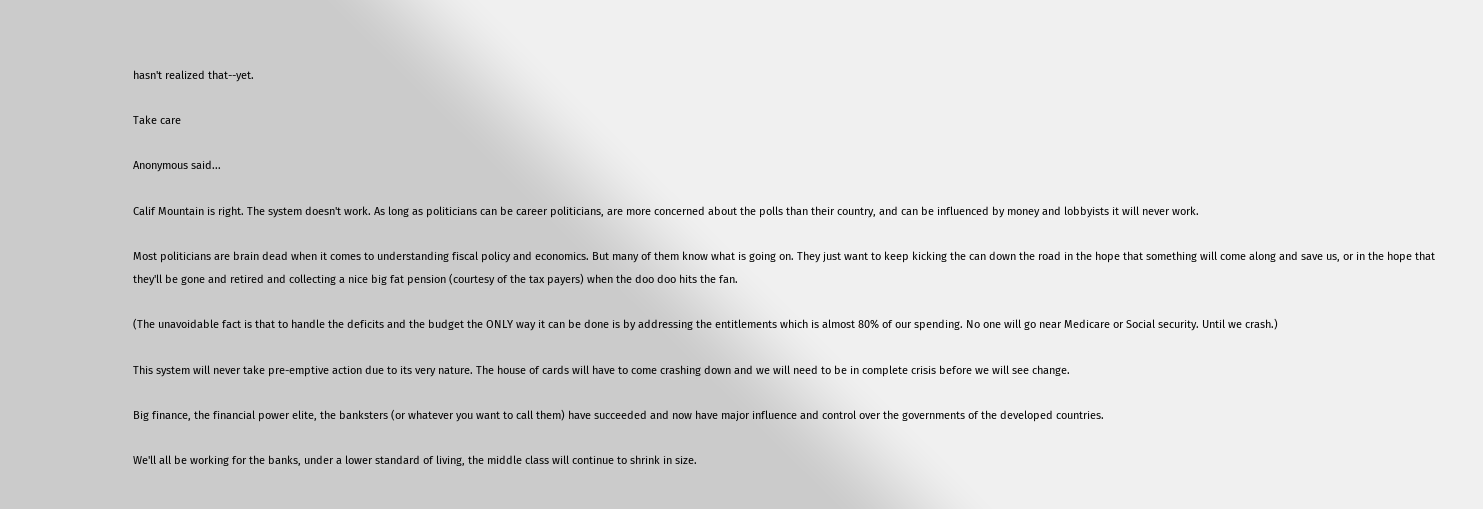hasn't realized that--yet.

Take care

Anonymous said...

Calif Mountain is right. The system doesn't work. As long as politicians can be career politicians, are more concerned about the polls than their country, and can be influenced by money and lobbyists it will never work.

Most politicians are brain dead when it comes to understanding fiscal policy and economics. But many of them know what is going on. They just want to keep kicking the can down the road in the hope that something will come along and save us, or in the hope that they'll be gone and retired and collecting a nice big fat pension (courtesy of the tax payers) when the doo doo hits the fan.

(The unavoidable fact is that to handle the deficits and the budget the ONLY way it can be done is by addressing the entitlements which is almost 80% of our spending. No one will go near Medicare or Social security. Until we crash.)

This system will never take pre-emptive action due to its very nature. The house of cards will have to come crashing down and we will need to be in complete crisis before we will see change.

Big finance, the financial power elite, the banksters (or whatever you want to call them) have succeeded and now have major influence and control over the governments of the developed countries.

We'll all be working for the banks, under a lower standard of living, the middle class will continue to shrink in size.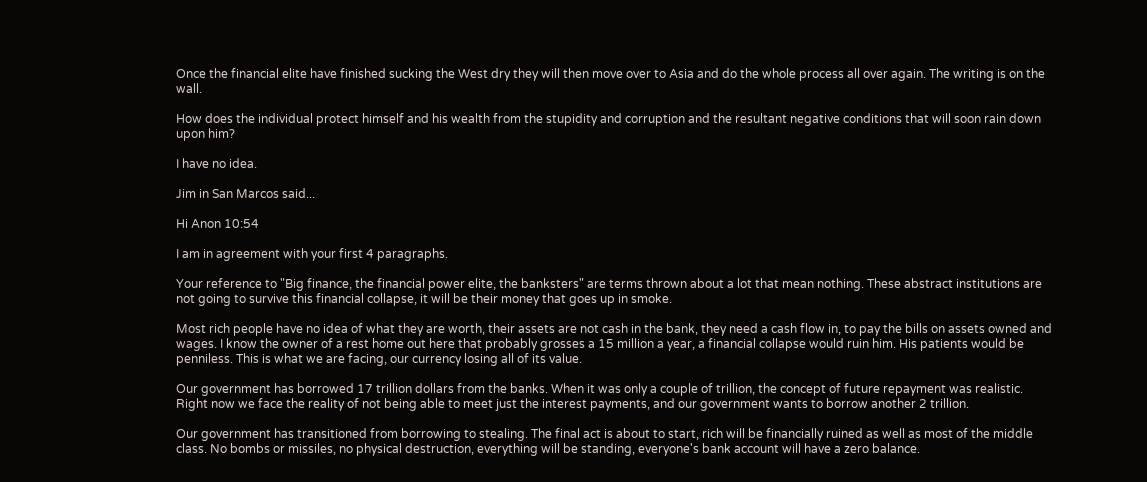Once the financial elite have finished sucking the West dry they will then move over to Asia and do the whole process all over again. The writing is on the wall.

How does the individual protect himself and his wealth from the stupidity and corruption and the resultant negative conditions that will soon rain down upon him?

I have no idea.

Jim in San Marcos said...

Hi Anon 10:54

I am in agreement with your first 4 paragraphs.

Your reference to "Big finance, the financial power elite, the banksters" are terms thrown about a lot that mean nothing. These abstract institutions are not going to survive this financial collapse, it will be their money that goes up in smoke.

Most rich people have no idea of what they are worth, their assets are not cash in the bank, they need a cash flow in, to pay the bills on assets owned and wages. I know the owner of a rest home out here that probably grosses a 15 million a year, a financial collapse would ruin him. His patients would be penniless. This is what we are facing, our currency losing all of its value.

Our government has borrowed 17 trillion dollars from the banks. When it was only a couple of trillion, the concept of future repayment was realistic. Right now we face the reality of not being able to meet just the interest payments, and our government wants to borrow another 2 trillion.

Our government has transitioned from borrowing to stealing. The final act is about to start, rich will be financially ruined as well as most of the middle class. No bombs or missiles, no physical destruction, everything will be standing, everyone's bank account will have a zero balance.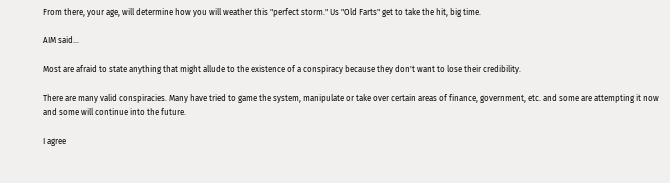From there, your age, will determine how you will weather this "perfect storm." Us "Old Farts" get to take the hit, big time.

AIM said...

Most are afraid to state anything that might allude to the existence of a conspiracy because they don't want to lose their credibility.

There are many valid conspiracies. Many have tried to game the system, manipulate or take over certain areas of finance, government, etc. and some are attempting it now and some will continue into the future.

I agree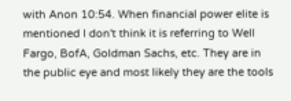with Anon 10:54. When financial power elite is mentioned I don't think it is referring to Well Fargo, BofA, Goldman Sachs, etc. They are in the public eye and most likely they are the tools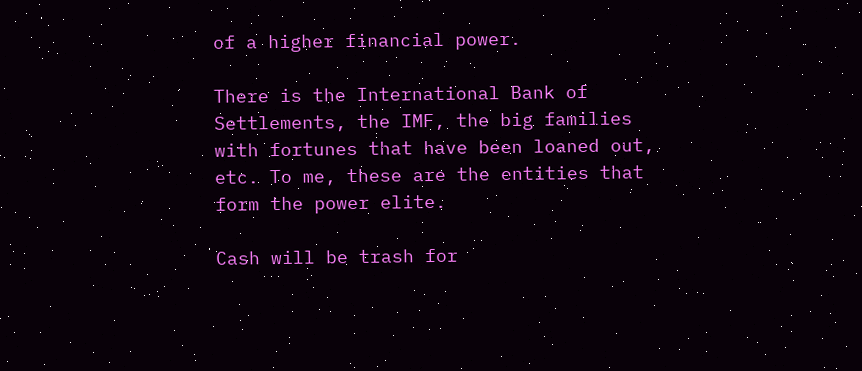of a higher financial power.

There is the International Bank of Settlements, the IMF, the big families with fortunes that have been loaned out, etc. To me, these are the entities that form the power elite.

Cash will be trash for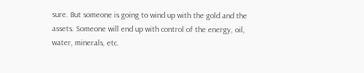sure. But someone is going to wind up with the gold and the assets. Someone will end up with control of the energy, oil, water, minerals, etc.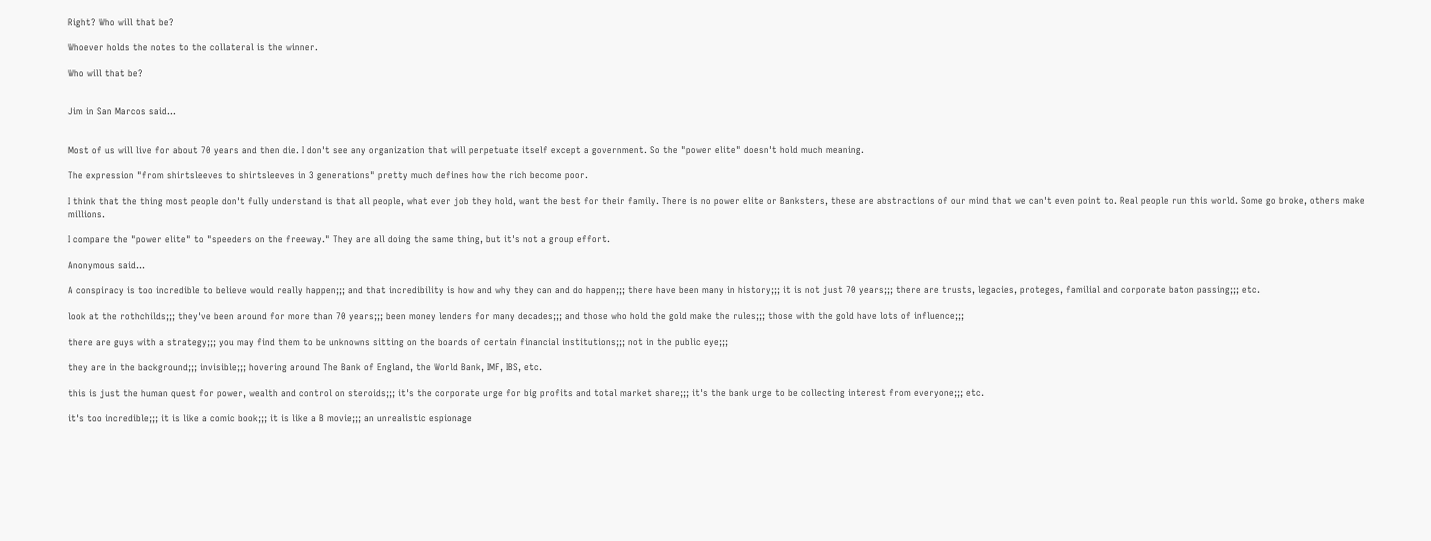Right? Who will that be?

Whoever holds the notes to the collateral is the winner.

Who will that be?


Jim in San Marcos said...


Most of us will live for about 70 years and then die. I don't see any organization that will perpetuate itself except a government. So the "power elite" doesn't hold much meaning.

The expression "from shirtsleeves to shirtsleeves in 3 generations" pretty much defines how the rich become poor.

I think that the thing most people don't fully understand is that all people, what ever job they hold, want the best for their family. There is no power elite or Banksters, these are abstractions of our mind that we can't even point to. Real people run this world. Some go broke, others make millions.

I compare the "power elite" to "speeders on the freeway." They are all doing the same thing, but it's not a group effort.

Anonymous said...

A conspiracy is too incredible to believe would really happen;;; and that incredibility is how and why they can and do happen;;; there have been many in history;;; it is not just 70 years;;; there are trusts, legacies, proteges, familial and corporate baton passing;;; etc.

look at the rothchilds;;; they've been around for more than 70 years;;; been money lenders for many decades;;; and those who hold the gold make the rules;;; those with the gold have lots of influence;;;

there are guys with a strategy;;; you may find them to be unknowns sitting on the boards of certain financial institutions;;; not in the public eye;;;

they are in the background;;; invisible;;; hovering around The Bank of England, the World Bank, IMF, IBS, etc.

this is just the human quest for power, wealth and control on steroids;;; it's the corporate urge for big profits and total market share;;; it's the bank urge to be collecting interest from everyone;;; etc.

it's too incredible;;; it is like a comic book;;; it is like a B movie;;; an unrealistic espionage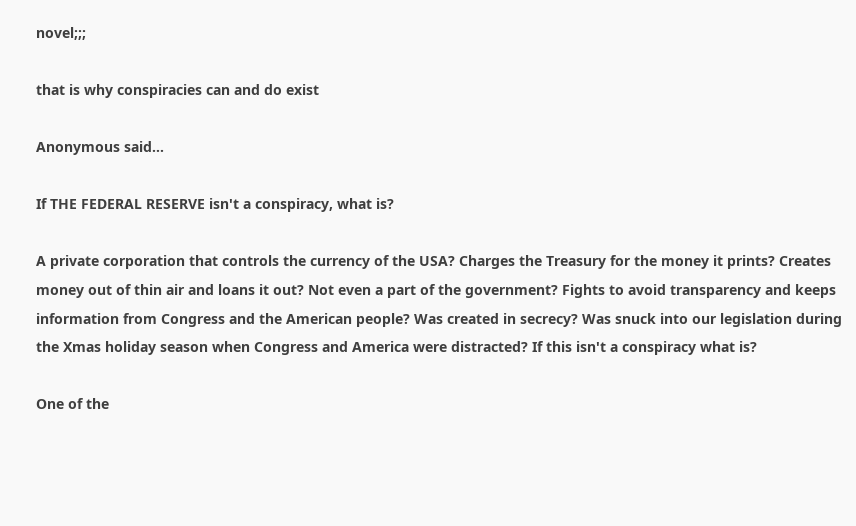novel;;;

that is why conspiracies can and do exist

Anonymous said...

If THE FEDERAL RESERVE isn't a conspiracy, what is?

A private corporation that controls the currency of the USA? Charges the Treasury for the money it prints? Creates money out of thin air and loans it out? Not even a part of the government? Fights to avoid transparency and keeps information from Congress and the American people? Was created in secrecy? Was snuck into our legislation during the Xmas holiday season when Congress and America were distracted? If this isn't a conspiracy what is?

One of the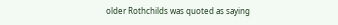older Rothchilds was quoted as saying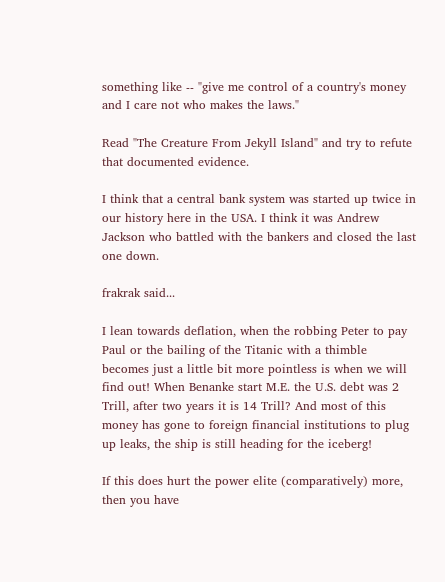something like -- "give me control of a country's money and I care not who makes the laws."

Read "The Creature From Jekyll Island" and try to refute that documented evidence.

I think that a central bank system was started up twice in our history here in the USA. I think it was Andrew Jackson who battled with the bankers and closed the last one down.

frakrak said...

I lean towards deflation, when the robbing Peter to pay Paul or the bailing of the Titanic with a thimble becomes just a little bit more pointless is when we will find out! When Benanke start M.E. the U.S. debt was 2 Trill, after two years it is 14 Trill? And most of this money has gone to foreign financial institutions to plug up leaks, the ship is still heading for the iceberg!

If this does hurt the power elite (comparatively) more, then you have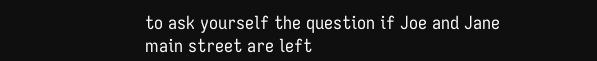to ask yourself the question if Joe and Jane main street are left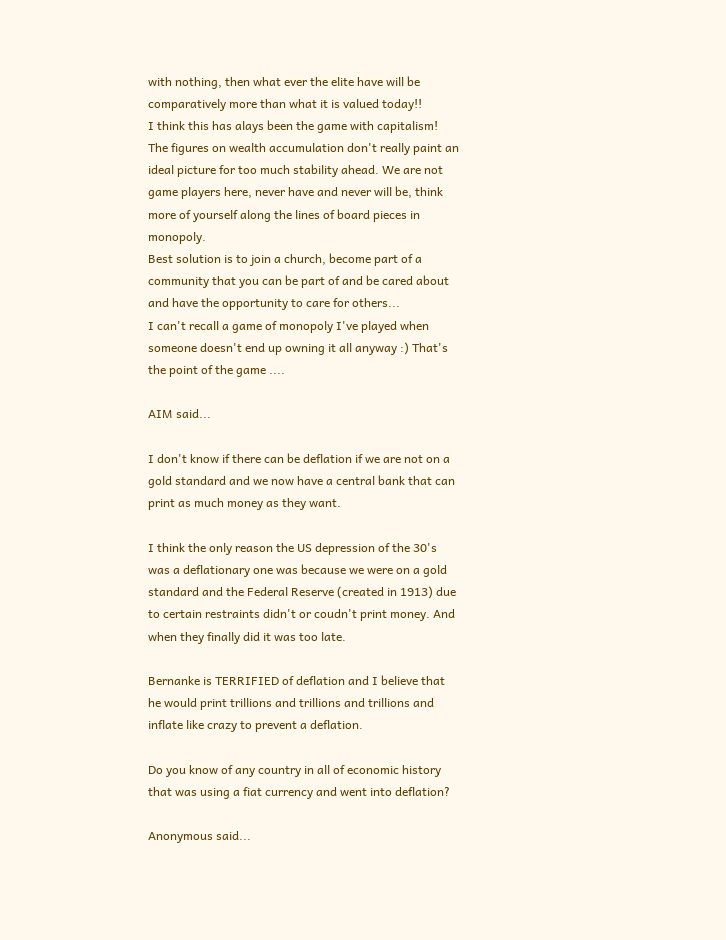with nothing, then what ever the elite have will be comparatively more than what it is valued today!!
I think this has alays been the game with capitalism! The figures on wealth accumulation don't really paint an ideal picture for too much stability ahead. We are not game players here, never have and never will be, think more of yourself along the lines of board pieces in monopoly.
Best solution is to join a church, become part of a community that you can be part of and be cared about and have the opportunity to care for others...
I can't recall a game of monopoly I've played when someone doesn't end up owning it all anyway :) That's the point of the game ....

AIM said...

I don't know if there can be deflation if we are not on a gold standard and we now have a central bank that can print as much money as they want.

I think the only reason the US depression of the 30's was a deflationary one was because we were on a gold standard and the Federal Reserve (created in 1913) due to certain restraints didn't or coudn't print money. And when they finally did it was too late.

Bernanke is TERRIFIED of deflation and I believe that he would print trillions and trillions and trillions and inflate like crazy to prevent a deflation.

Do you know of any country in all of economic history that was using a fiat currency and went into deflation?

Anonymous said...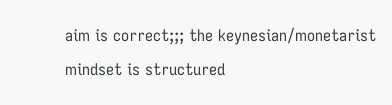aim is correct;;; the keynesian/monetarist mindset is structured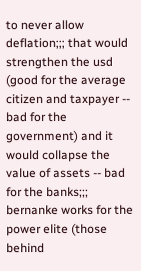to never allow deflation;;; that would strengthen the usd (good for the average citizen and taxpayer -- bad for the government) and it would collapse the value of assets -- bad for the banks;;; bernanke works for the power elite (those behind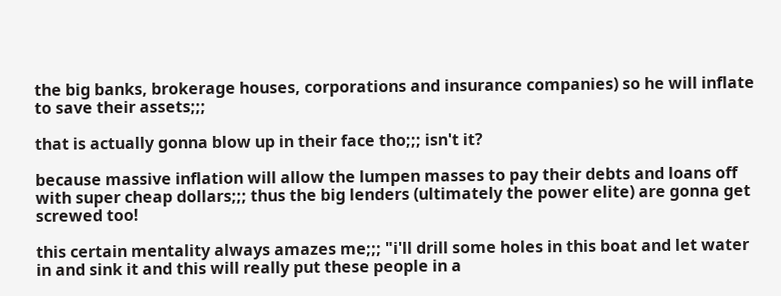the big banks, brokerage houses, corporations and insurance companies) so he will inflate to save their assets;;;

that is actually gonna blow up in their face tho;;; isn't it?

because massive inflation will allow the lumpen masses to pay their debts and loans off with super cheap dollars;;; thus the big lenders (ultimately the power elite) are gonna get screwed too!

this certain mentality always amazes me;;; "i'll drill some holes in this boat and let water in and sink it and this will really put these people in a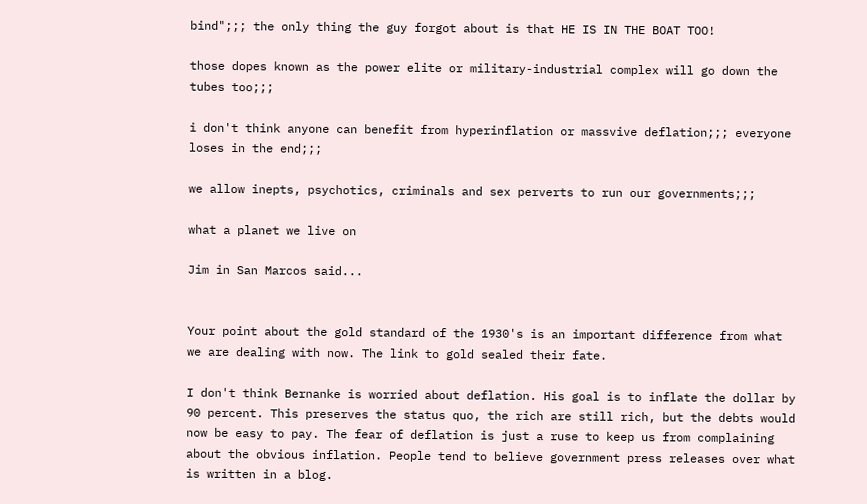bind";;; the only thing the guy forgot about is that HE IS IN THE BOAT TOO!

those dopes known as the power elite or military-industrial complex will go down the tubes too;;;

i don't think anyone can benefit from hyperinflation or massvive deflation;;; everyone loses in the end;;;

we allow inepts, psychotics, criminals and sex perverts to run our governments;;;

what a planet we live on

Jim in San Marcos said...


Your point about the gold standard of the 1930's is an important difference from what we are dealing with now. The link to gold sealed their fate.

I don't think Bernanke is worried about deflation. His goal is to inflate the dollar by 90 percent. This preserves the status quo, the rich are still rich, but the debts would now be easy to pay. The fear of deflation is just a ruse to keep us from complaining about the obvious inflation. People tend to believe government press releases over what is written in a blog.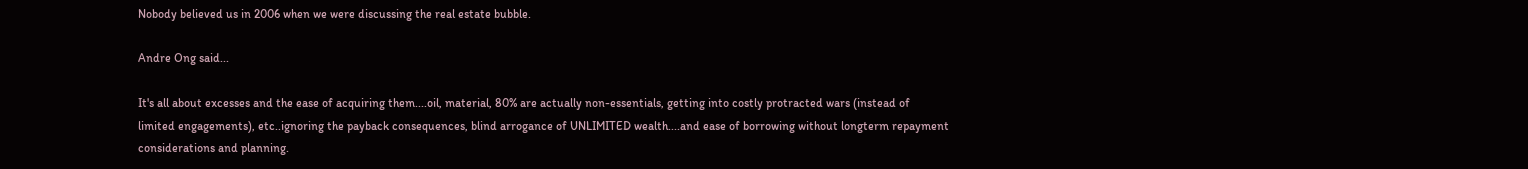Nobody believed us in 2006 when we were discussing the real estate bubble.

Andre Ong said...

It's all about excesses and the ease of acquiring them....oil, material, 80% are actually non-essentials, getting into costly protracted wars (instead of limited engagements), etc..ignoring the payback consequences, blind arrogance of UNLIMITED wealth....and ease of borrowing without longterm repayment considerations and planning.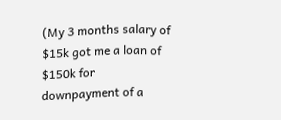(My 3 months salary of $15k got me a loan of $150k for downpayment of a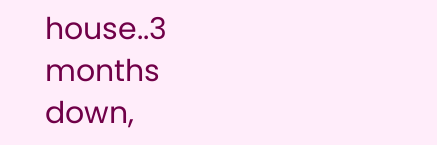house..3 months down,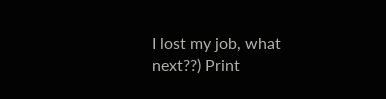I lost my job, what next??) Print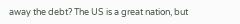away the debt? The US is a great nation, but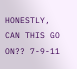HONESTLY, CAN THIS GO ON?? 7-9-11